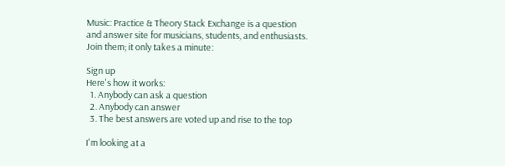Music: Practice & Theory Stack Exchange is a question and answer site for musicians, students, and enthusiasts. Join them; it only takes a minute:

Sign up
Here's how it works:
  1. Anybody can ask a question
  2. Anybody can answer
  3. The best answers are voted up and rise to the top

I'm looking at a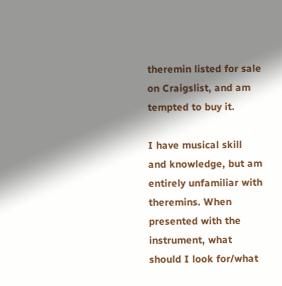theremin listed for sale on Craigslist, and am tempted to buy it.

I have musical skill and knowledge, but am entirely unfamiliar with theremins. When presented with the instrument, what should I look for/what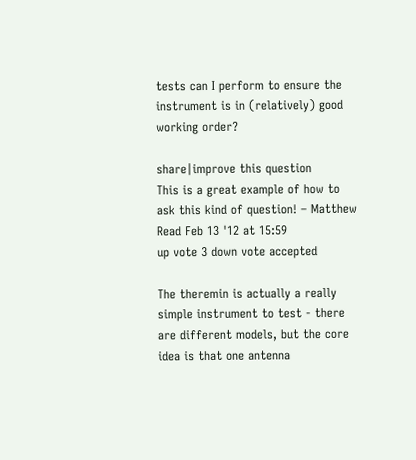tests can I perform to ensure the instrument is in (relatively) good working order?

share|improve this question
This is a great example of how to ask this kind of question! – Matthew Read Feb 13 '12 at 15:59
up vote 3 down vote accepted

The theremin is actually a really simple instrument to test - there are different models, but the core idea is that one antenna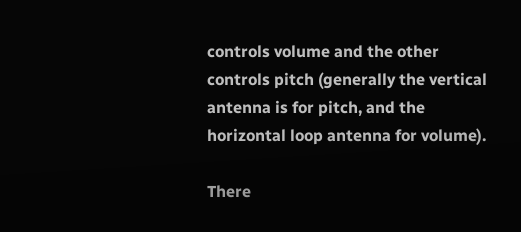controls volume and the other controls pitch (generally the vertical antenna is for pitch, and the horizontal loop antenna for volume).

There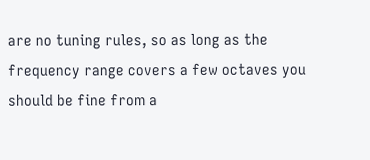are no tuning rules, so as long as the frequency range covers a few octaves you should be fine from a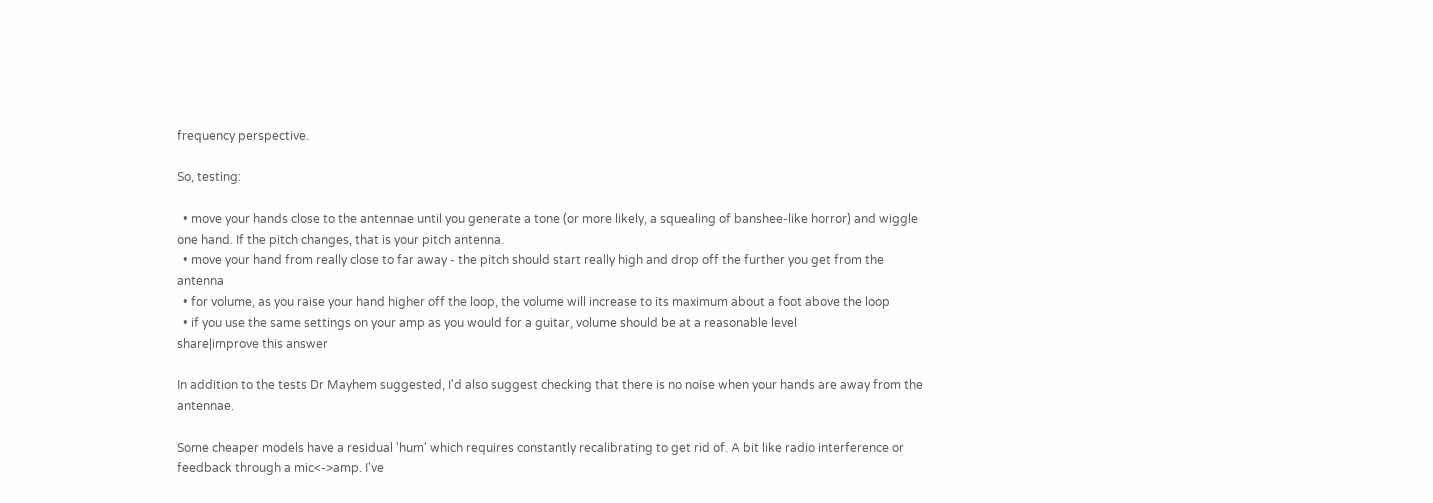frequency perspective.

So, testing:

  • move your hands close to the antennae until you generate a tone (or more likely, a squealing of banshee-like horror) and wiggle one hand. If the pitch changes, that is your pitch antenna.
  • move your hand from really close to far away - the pitch should start really high and drop off the further you get from the antenna
  • for volume, as you raise your hand higher off the loop, the volume will increase to its maximum about a foot above the loop
  • if you use the same settings on your amp as you would for a guitar, volume should be at a reasonable level
share|improve this answer

In addition to the tests Dr Mayhem suggested, I'd also suggest checking that there is no noise when your hands are away from the antennae.

Some cheaper models have a residual 'hum' which requires constantly recalibrating to get rid of. A bit like radio interference or feedback through a mic<->amp. I've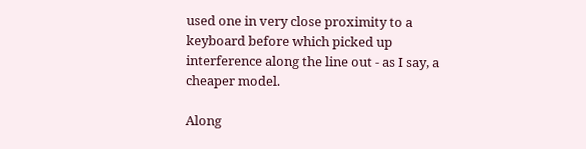used one in very close proximity to a keyboard before which picked up interference along the line out - as I say, a cheaper model.

Along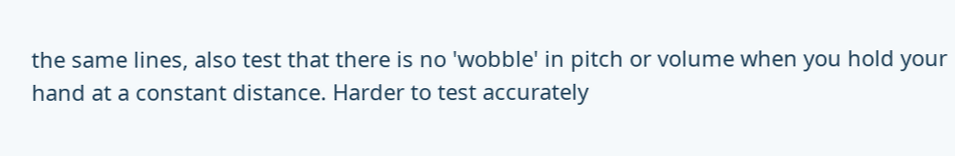the same lines, also test that there is no 'wobble' in pitch or volume when you hold your hand at a constant distance. Harder to test accurately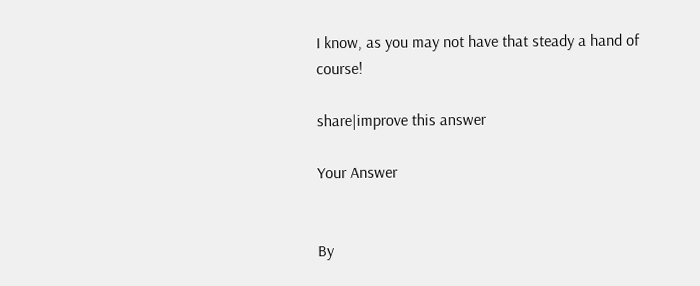I know, as you may not have that steady a hand of course!

share|improve this answer

Your Answer


By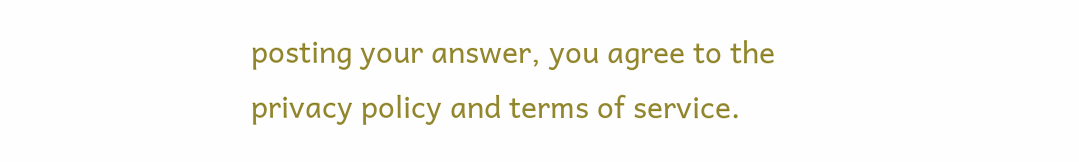posting your answer, you agree to the privacy policy and terms of service.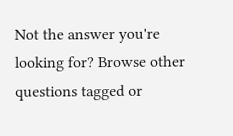Not the answer you're looking for? Browse other questions tagged or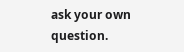ask your own question.